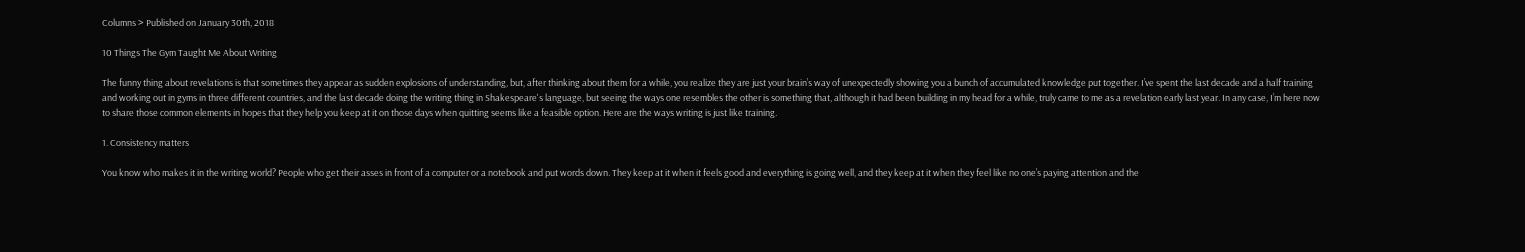Columns > Published on January 30th, 2018

10 Things The Gym Taught Me About Writing

The funny thing about revelations is that sometimes they appear as sudden explosions of understanding, but, after thinking about them for a while, you realize they are just your brain’s way of unexpectedly showing you a bunch of accumulated knowledge put together. I’ve spent the last decade and a half training and working out in gyms in three different countries, and the last decade doing the writing thing in Shakespeare's language, but seeing the ways one resembles the other is something that, although it had been building in my head for a while, truly came to me as a revelation early last year. In any case, I’m here now to share those common elements in hopes that they help you keep at it on those days when quitting seems like a feasible option. Here are the ways writing is just like training.

1. Consistency matters

You know who makes it in the writing world? People who get their asses in front of a computer or a notebook and put words down. They keep at it when it feels good and everything is going well, and they keep at it when they feel like no one’s paying attention and the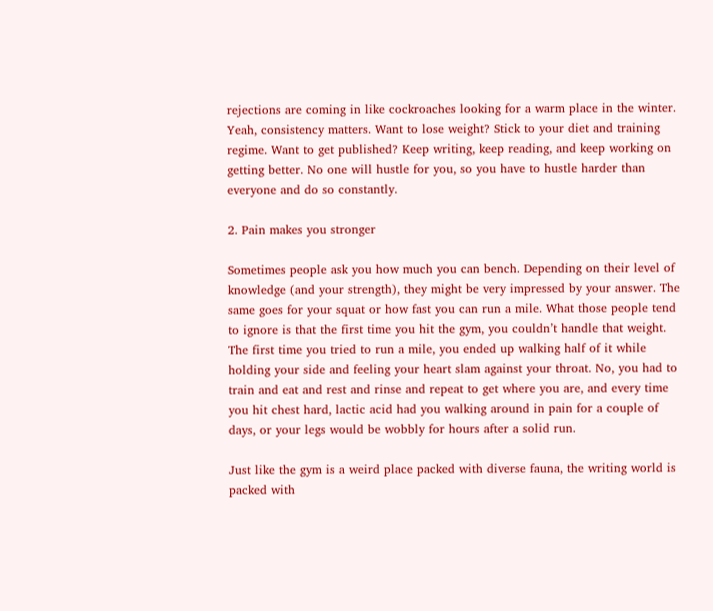rejections are coming in like cockroaches looking for a warm place in the winter. Yeah, consistency matters. Want to lose weight? Stick to your diet and training regime. Want to get published? Keep writing, keep reading, and keep working on getting better. No one will hustle for you, so you have to hustle harder than everyone and do so constantly.

2. Pain makes you stronger

Sometimes people ask you how much you can bench. Depending on their level of knowledge (and your strength), they might be very impressed by your answer. The same goes for your squat or how fast you can run a mile. What those people tend to ignore is that the first time you hit the gym, you couldn’t handle that weight. The first time you tried to run a mile, you ended up walking half of it while holding your side and feeling your heart slam against your throat. No, you had to train and eat and rest and rinse and repeat to get where you are, and every time you hit chest hard, lactic acid had you walking around in pain for a couple of days, or your legs would be wobbly for hours after a solid run.

Just like the gym is a weird place packed with diverse fauna, the writing world is packed with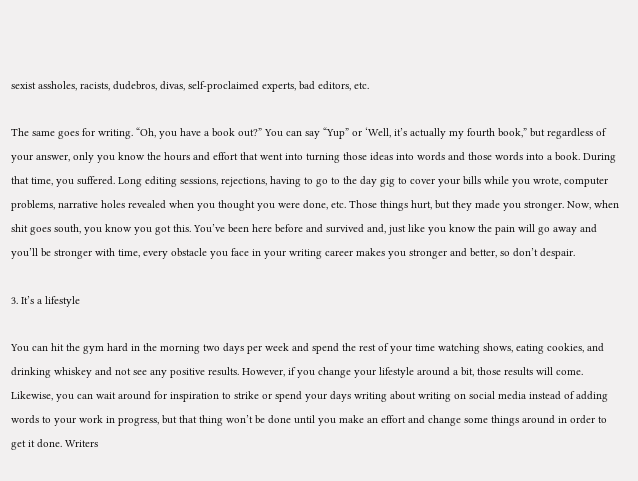sexist assholes, racists, dudebros, divas, self-proclaimed experts, bad editors, etc.

The same goes for writing. “Oh, you have a book out?” You can say “Yup” or ‘Well, it’s actually my fourth book,” but regardless of your answer, only you know the hours and effort that went into turning those ideas into words and those words into a book. During that time, you suffered. Long editing sessions, rejections, having to go to the day gig to cover your bills while you wrote, computer problems, narrative holes revealed when you thought you were done, etc. Those things hurt, but they made you stronger. Now, when shit goes south, you know you got this. You’ve been here before and survived and, just like you know the pain will go away and you’ll be stronger with time, every obstacle you face in your writing career makes you stronger and better, so don’t despair.

3. It’s a lifestyle

You can hit the gym hard in the morning two days per week and spend the rest of your time watching shows, eating cookies, and drinking whiskey and not see any positive results. However, if you change your lifestyle around a bit, those results will come. Likewise, you can wait around for inspiration to strike or spend your days writing about writing on social media instead of adding words to your work in progress, but that thing won’t be done until you make an effort and change some things around in order to get it done. Writers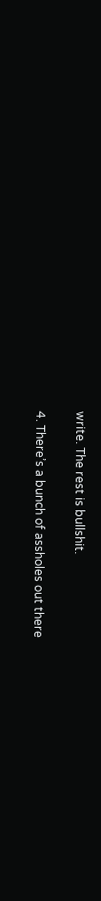write. The rest is bullshit.

4. There’s a bunch of assholes out there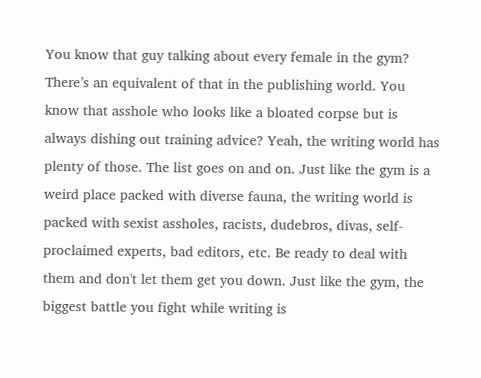You know that guy talking about every female in the gym? There’s an equivalent of that in the publishing world. You know that asshole who looks like a bloated corpse but is always dishing out training advice? Yeah, the writing world has plenty of those. The list goes on and on. Just like the gym is a weird place packed with diverse fauna, the writing world is packed with sexist assholes, racists, dudebros, divas, self-proclaimed experts, bad editors, etc. Be ready to deal with them and don't let them get you down. Just like the gym, the biggest battle you fight while writing is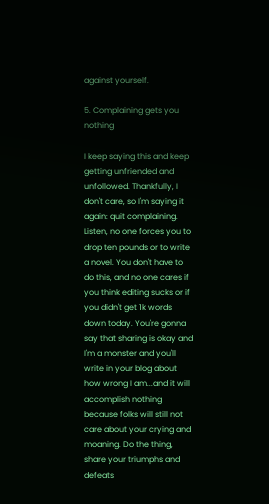against yourself.

5. Complaining gets you nothing

I keep saying this and keep getting unfriended and unfollowed. Thankfully, I don't care, so I'm saying it again: quit complaining. Listen, no one forces you to drop ten pounds or to write a novel. You don't have to do this, and no one cares if you think editing sucks or if you didn't get 1k words down today. You're gonna say that sharing is okay and I'm a monster and you'll write in your blog about how wrong I am...and it will accomplish nothing because folks will still not care about your crying and moaning. Do the thing, share your triumphs and defeats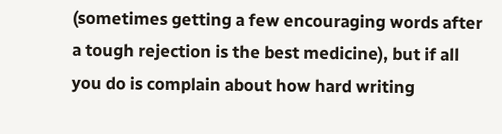(sometimes getting a few encouraging words after a tough rejection is the best medicine), but if all you do is complain about how hard writing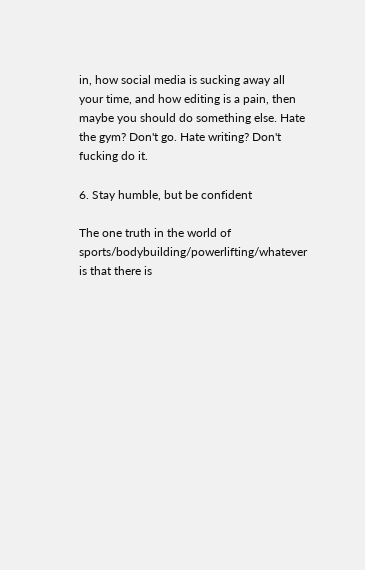in, how social media is sucking away all your time, and how editing is a pain, then maybe you should do something else. Hate the gym? Don't go. Hate writing? Don't fucking do it.

6. Stay humble, but be confident

The one truth in the world of sports/bodybuilding/powerlifting/whatever is that there is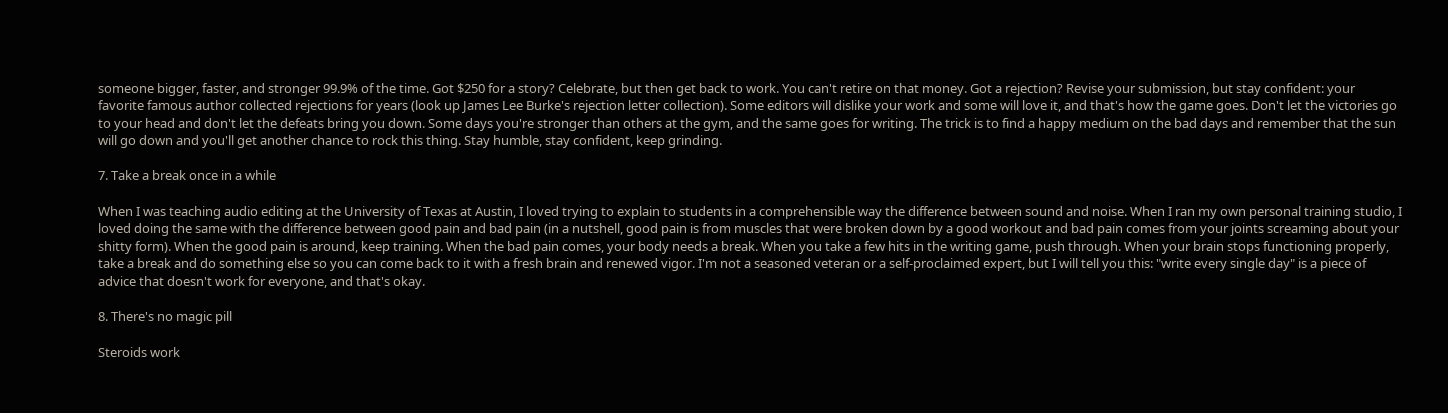someone bigger, faster, and stronger 99.9% of the time. Got $250 for a story? Celebrate, but then get back to work. You can't retire on that money. Got a rejection? Revise your submission, but stay confident: your favorite famous author collected rejections for years (look up James Lee Burke's rejection letter collection). Some editors will dislike your work and some will love it, and that's how the game goes. Don't let the victories go to your head and don't let the defeats bring you down. Some days you're stronger than others at the gym, and the same goes for writing. The trick is to find a happy medium on the bad days and remember that the sun will go down and you'll get another chance to rock this thing. Stay humble, stay confident, keep grinding.

7. Take a break once in a while

When I was teaching audio editing at the University of Texas at Austin, I loved trying to explain to students in a comprehensible way the difference between sound and noise. When I ran my own personal training studio, I loved doing the same with the difference between good pain and bad pain (in a nutshell, good pain is from muscles that were broken down by a good workout and bad pain comes from your joints screaming about your shitty form). When the good pain is around, keep training. When the bad pain comes, your body needs a break. When you take a few hits in the writing game, push through. When your brain stops functioning properly, take a break and do something else so you can come back to it with a fresh brain and renewed vigor. I'm not a seasoned veteran or a self-proclaimed expert, but I will tell you this: "write every single day" is a piece of advice that doesn't work for everyone, and that's okay.

8. There's no magic pill

Steroids work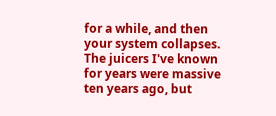for a while, and then your system collapses. The juicers I've known for years were massive ten years ago, but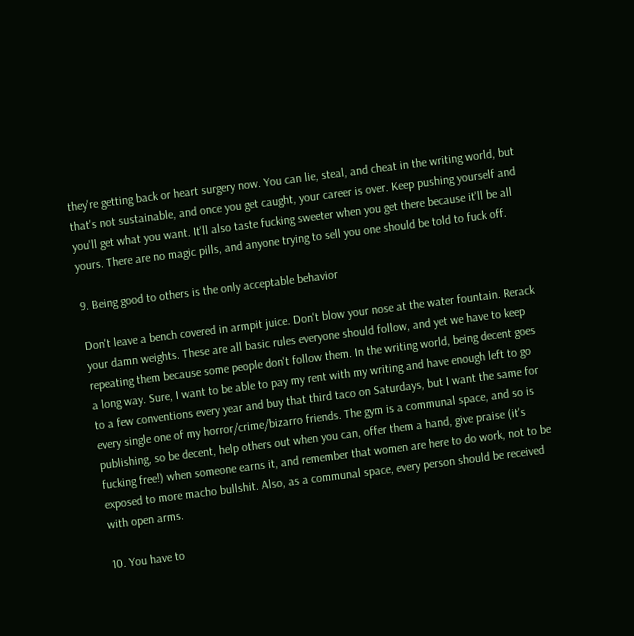they're getting back or heart surgery now. You can lie, steal, and cheat in the writing world, but that's not sustainable, and once you get caught, your career is over. Keep pushing yourself and you'll get what you want. It'll also taste fucking sweeter when you get there because it'll be all yours. There are no magic pills, and anyone trying to sell you one should be told to fuck off.

9. Being good to others is the only acceptable behavior

Don't leave a bench covered in armpit juice. Don't blow your nose at the water fountain. Rerack your damn weights. These are all basic rules everyone should follow, and yet we have to keep repeating them because some people don't follow them. In the writing world, being decent goes a long way. Sure, I want to be able to pay my rent with my writing and have enough left to go to a few conventions every year and buy that third taco on Saturdays, but I want the same for every single one of my horror/crime/bizarro friends. The gym is a communal space, and so is publishing, so be decent, help others out when you can, offer them a hand, give praise (it's fucking free!) when someone earns it, and remember that women are here to do work, not to be exposed to more macho bullshit. Also, as a communal space, every person should be received with open arms.

10. You have to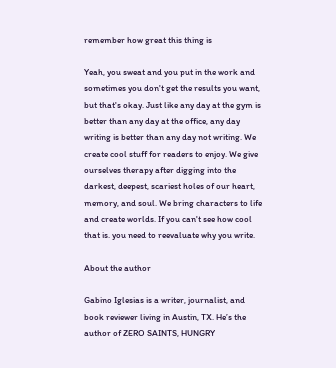remember how great this thing is

Yeah, you sweat and you put in the work and sometimes you don't get the results you want, but that's okay. Just like any day at the gym is better than any day at the office, any day writing is better than any day not writing. We create cool stuff for readers to enjoy. We give ourselves therapy after digging into the darkest, deepest, scariest holes of our heart, memory, and soul. We bring characters to life and create worlds. If you can't see how cool that is. you need to reevaluate why you write.

About the author

Gabino Iglesias is a writer, journalist, and book reviewer living in Austin, TX. He’s the author of ZERO SAINTS, HUNGRY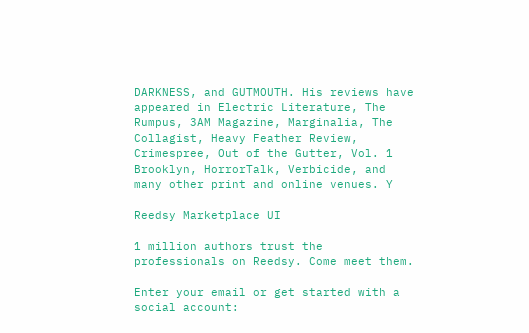DARKNESS, and GUTMOUTH. His reviews have appeared in Electric Literature, The Rumpus, 3AM Magazine, Marginalia, The Collagist, Heavy Feather Review, Crimespree, Out of the Gutter, Vol. 1 Brooklyn, HorrorTalk, Verbicide, and many other print and online venues. Y

Reedsy Marketplace UI

1 million authors trust the professionals on Reedsy. Come meet them.

Enter your email or get started with a social account: